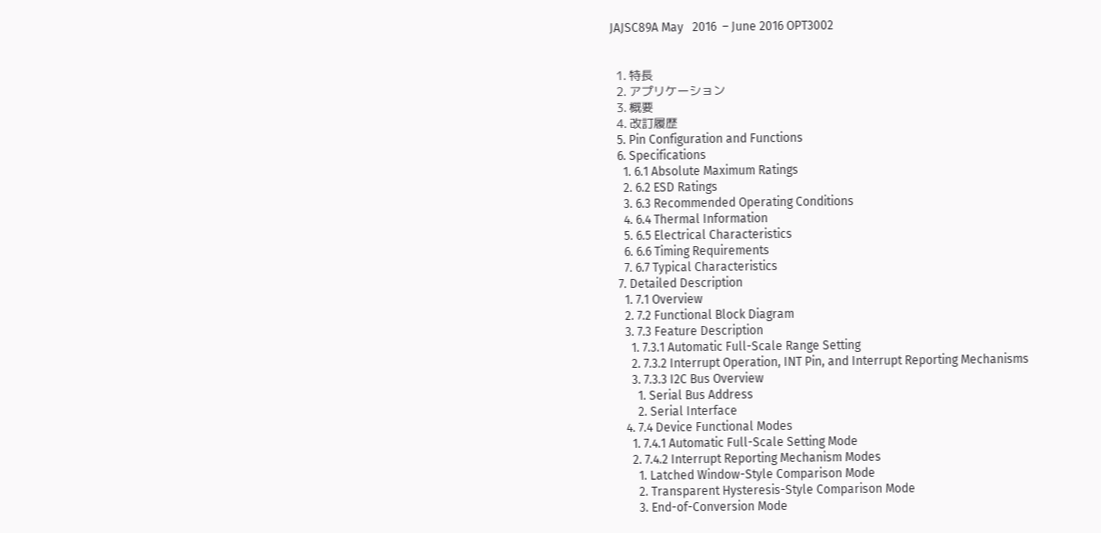JAJSC89A May   2016  – June 2016 OPT3002


  1. 特長
  2. アプリケーション
  3. 概要
  4. 改訂履歴
  5. Pin Configuration and Functions
  6. Specifications
    1. 6.1 Absolute Maximum Ratings
    2. 6.2 ESD Ratings
    3. 6.3 Recommended Operating Conditions
    4. 6.4 Thermal Information
    5. 6.5 Electrical Characteristics
    6. 6.6 Timing Requirements
    7. 6.7 Typical Characteristics
  7. Detailed Description
    1. 7.1 Overview
    2. 7.2 Functional Block Diagram
    3. 7.3 Feature Description
      1. 7.3.1 Automatic Full-Scale Range Setting
      2. 7.3.2 Interrupt Operation, INT Pin, and Interrupt Reporting Mechanisms
      3. 7.3.3 I2C Bus Overview
        1. Serial Bus Address
        2. Serial Interface
    4. 7.4 Device Functional Modes
      1. 7.4.1 Automatic Full-Scale Setting Mode
      2. 7.4.2 Interrupt Reporting Mechanism Modes
        1. Latched Window-Style Comparison Mode
        2. Transparent Hysteresis-Style Comparison Mode
        3. End-of-Conversion Mode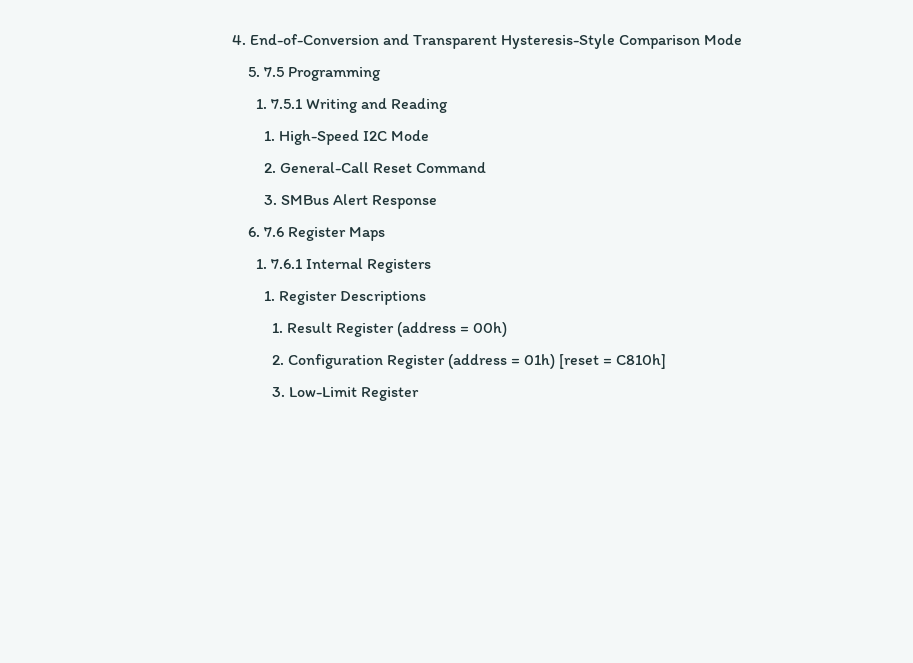4. End-of-Conversion and Transparent Hysteresis-Style Comparison Mode
    5. 7.5 Programming
      1. 7.5.1 Writing and Reading
        1. High-Speed I2C Mode
        2. General-Call Reset Command
        3. SMBus Alert Response
    6. 7.6 Register Maps
      1. 7.6.1 Internal Registers
        1. Register Descriptions
          1. Result Register (address = 00h)
          2. Configuration Register (address = 01h) [reset = C810h]
          3. Low-Limit Register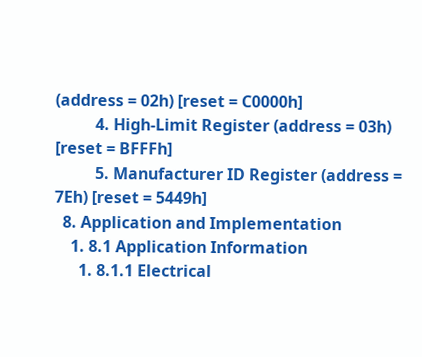(address = 02h) [reset = C0000h]
          4. High-Limit Register (address = 03h) [reset = BFFFh]
          5. Manufacturer ID Register (address = 7Eh) [reset = 5449h]
  8. Application and Implementation
    1. 8.1 Application Information
      1. 8.1.1 Electrical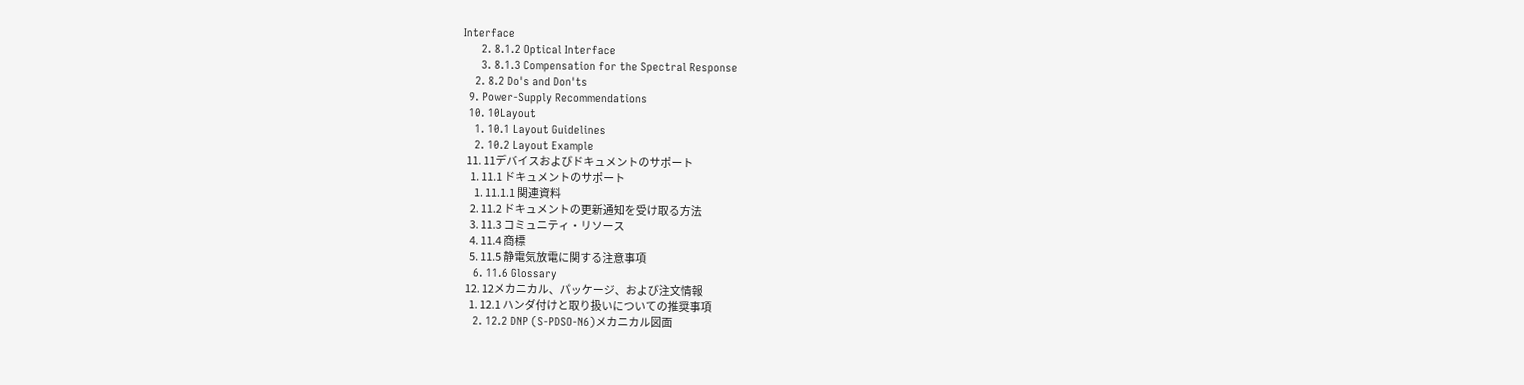Interface
      2. 8.1.2 Optical Interface
      3. 8.1.3 Compensation for the Spectral Response
    2. 8.2 Do's and Don'ts
  9. Power-Supply Recommendations
  10. 10Layout
    1. 10.1 Layout Guidelines
    2. 10.2 Layout Example
  11. 11デバイスおよびドキュメントのサポート
    1. 11.1 ドキュメントのサポート
      1. 11.1.1 関連資料
    2. 11.2 ドキュメントの更新通知を受け取る方法
    3. 11.3 コミュニティ・リソース
    4. 11.4 商標
    5. 11.5 静電気放電に関する注意事項
    6. 11.6 Glossary
  12. 12メカニカル、パッケージ、および注文情報
    1. 12.1 ハンダ付けと取り扱いについての推奨事項
    2. 12.2 DNP (S-PDSO-N6)メカニカル図面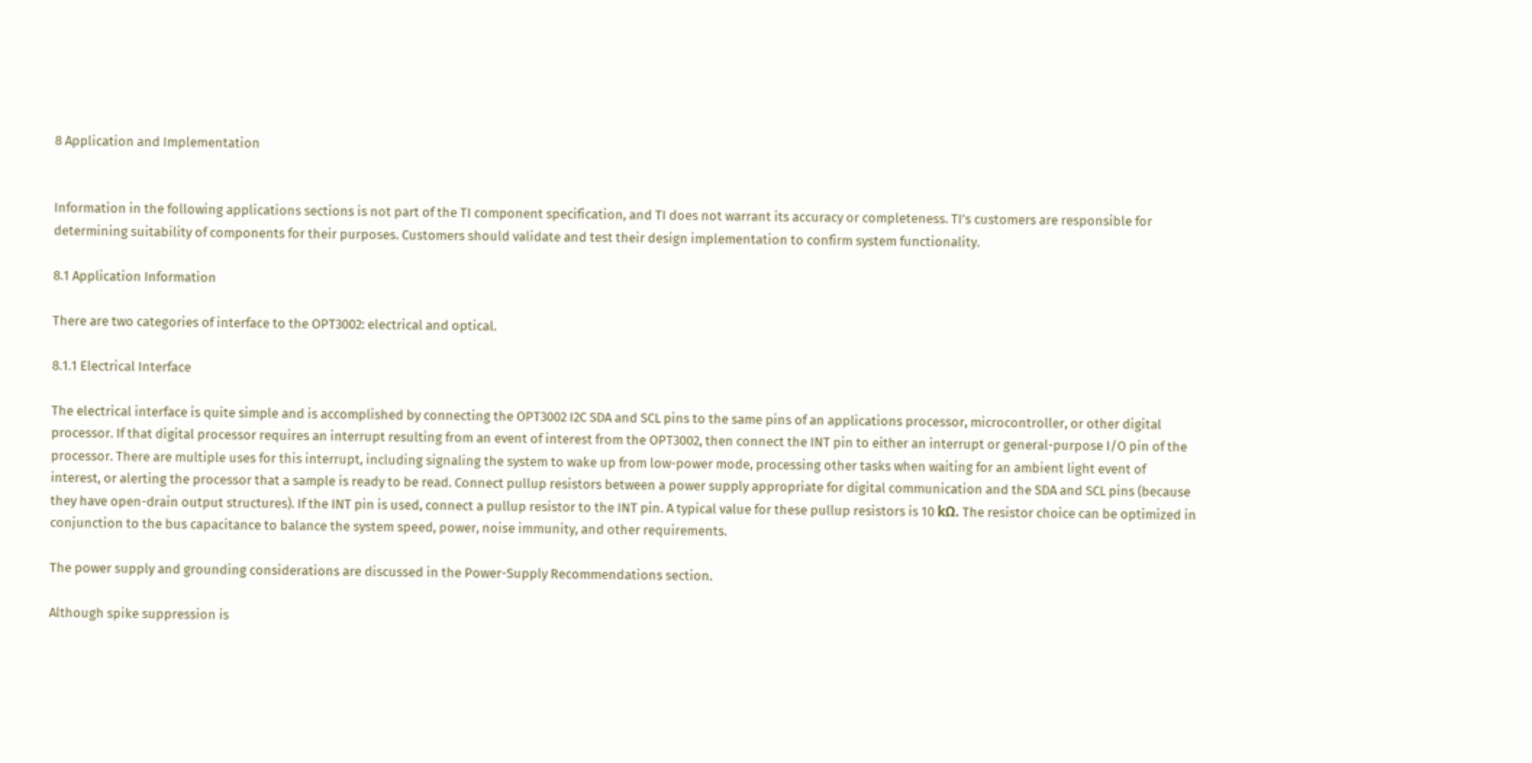8 Application and Implementation


Information in the following applications sections is not part of the TI component specification, and TI does not warrant its accuracy or completeness. TI’s customers are responsible for determining suitability of components for their purposes. Customers should validate and test their design implementation to confirm system functionality.

8.1 Application Information

There are two categories of interface to the OPT3002: electrical and optical.

8.1.1 Electrical Interface

The electrical interface is quite simple and is accomplished by connecting the OPT3002 I2C SDA and SCL pins to the same pins of an applications processor, microcontroller, or other digital processor. If that digital processor requires an interrupt resulting from an event of interest from the OPT3002, then connect the INT pin to either an interrupt or general-purpose I/O pin of the processor. There are multiple uses for this interrupt, including signaling the system to wake up from low-power mode, processing other tasks when waiting for an ambient light event of interest, or alerting the processor that a sample is ready to be read. Connect pullup resistors between a power supply appropriate for digital communication and the SDA and SCL pins (because they have open-drain output structures). If the INT pin is used, connect a pullup resistor to the INT pin. A typical value for these pullup resistors is 10 kΩ. The resistor choice can be optimized in conjunction to the bus capacitance to balance the system speed, power, noise immunity, and other requirements.

The power supply and grounding considerations are discussed in the Power-Supply Recommendations section.

Although spike suppression is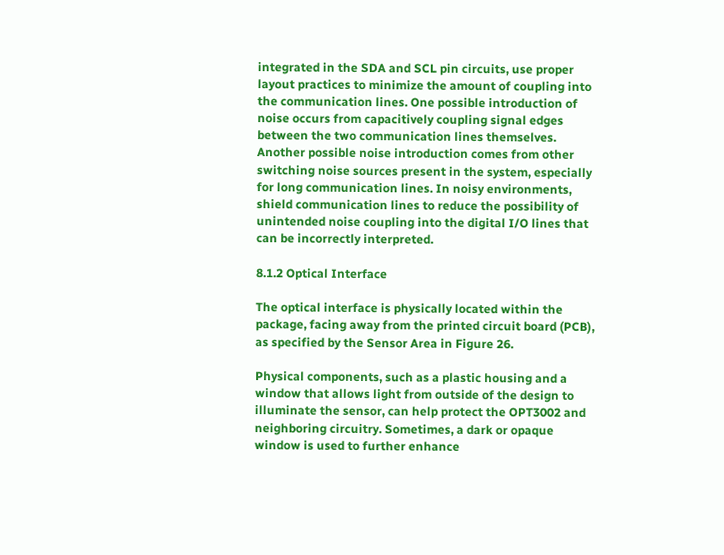integrated in the SDA and SCL pin circuits, use proper layout practices to minimize the amount of coupling into the communication lines. One possible introduction of noise occurs from capacitively coupling signal edges between the two communication lines themselves. Another possible noise introduction comes from other switching noise sources present in the system, especially for long communication lines. In noisy environments, shield communication lines to reduce the possibility of unintended noise coupling into the digital I/O lines that can be incorrectly interpreted.

8.1.2 Optical Interface

The optical interface is physically located within the package, facing away from the printed circuit board (PCB), as specified by the Sensor Area in Figure 26.

Physical components, such as a plastic housing and a window that allows light from outside of the design to illuminate the sensor, can help protect the OPT3002 and neighboring circuitry. Sometimes, a dark or opaque window is used to further enhance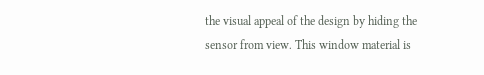the visual appeal of the design by hiding the sensor from view. This window material is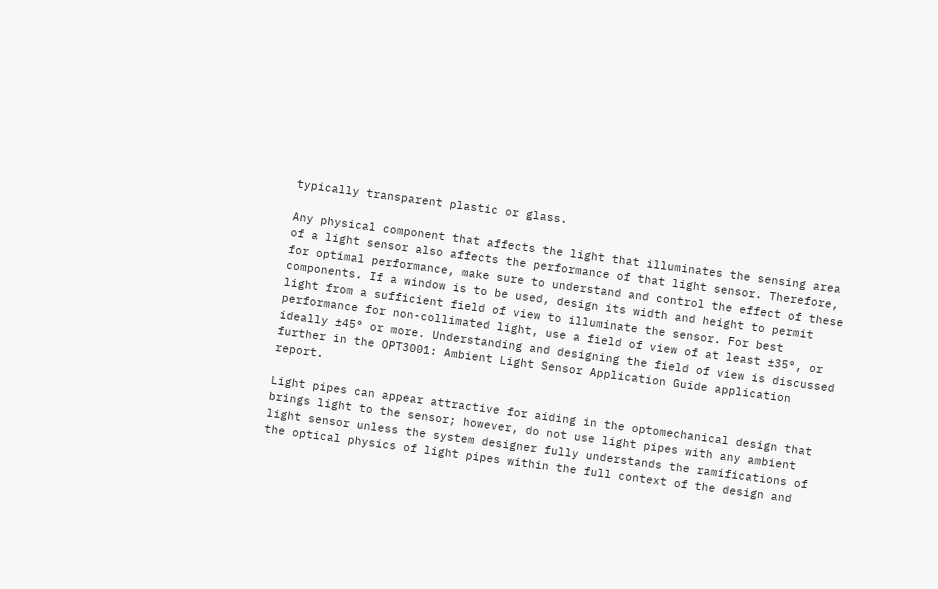typically transparent plastic or glass.

Any physical component that affects the light that illuminates the sensing area of a light sensor also affects the performance of that light sensor. Therefore, for optimal performance, make sure to understand and control the effect of these components. If a window is to be used, design its width and height to permit light from a sufficient field of view to illuminate the sensor. For best performance for non-collimated light, use a field of view of at least ±35°, or ideally ±45° or more. Understanding and designing the field of view is discussed further in the OPT3001: Ambient Light Sensor Application Guide application report.

Light pipes can appear attractive for aiding in the optomechanical design that brings light to the sensor; however, do not use light pipes with any ambient light sensor unless the system designer fully understands the ramifications of the optical physics of light pipes within the full context of the design and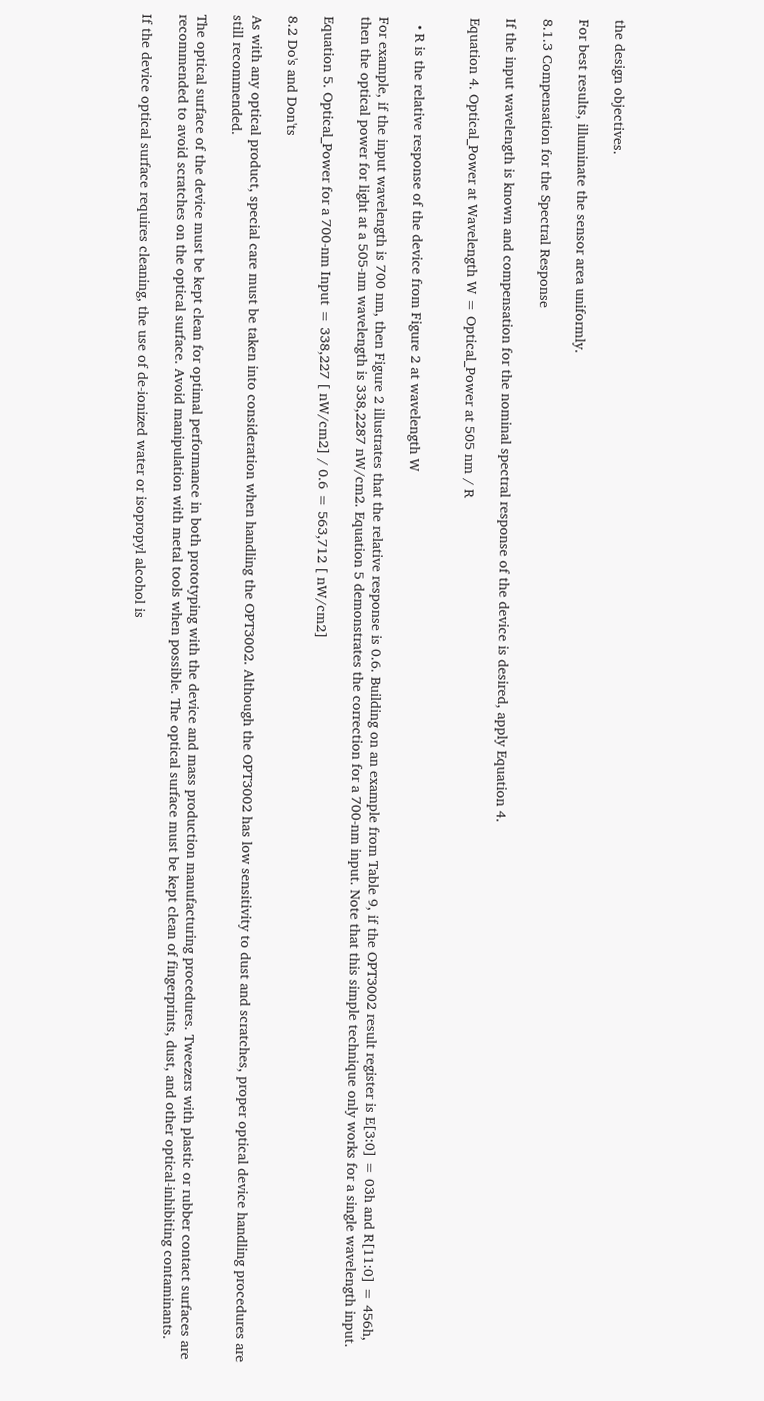the design objectives.

For best results, illuminate the sensor area uniformly.

8.1.3 Compensation for the Spectral Response

If the input wavelength is known and compensation for the nominal spectral response of the device is desired, apply Equation 4.

Equation 4. Optical_Power at Wavelength W = Optical_Power at 505 nm / R


  • R is the relative response of the device from Figure 2 at wavelength W

For example, if the input wavelength is 700 nm, then Figure 2 illustrates that the relative response is 0.6. Building on an example from Table 9, if the OPT3002 result register is E[3:0] = 03h and R[11:0] = 456h, then the optical power for light at a 505-nm wavelength is 338,2287 nW/cm2. Equation 5 demonstrates the correction for a 700-nm input. Note that this simple technique only works for a single wavelength input.

Equation 5. Optical_Power for a 700-nm Input = 338,227 [ nW/cm2] / 0.6 = 563,712 [ nW/cm2]

8.2 Do's and Don'ts

As with any optical product, special care must be taken into consideration when handling the OPT3002. Although the OPT3002 has low sensitivity to dust and scratches, proper optical device handling procedures are still recommended.

The optical surface of the device must be kept clean for optimal performance in both prototyping with the device and mass production manufacturing procedures. Tweezers with plastic or rubber contact surfaces are recommended to avoid scratches on the optical surface. Avoid manipulation with metal tools when possible. The optical surface must be kept clean of fingerprints, dust, and other optical-inhibiting contaminants.

If the device optical surface requires cleaning, the use of de-ionized water or isopropyl alcohol is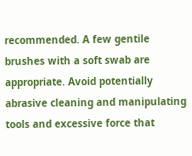recommended. A few gentile brushes with a soft swab are appropriate. Avoid potentially abrasive cleaning and manipulating tools and excessive force that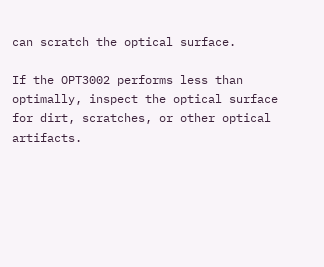can scratch the optical surface.

If the OPT3002 performs less than optimally, inspect the optical surface for dirt, scratches, or other optical artifacts.